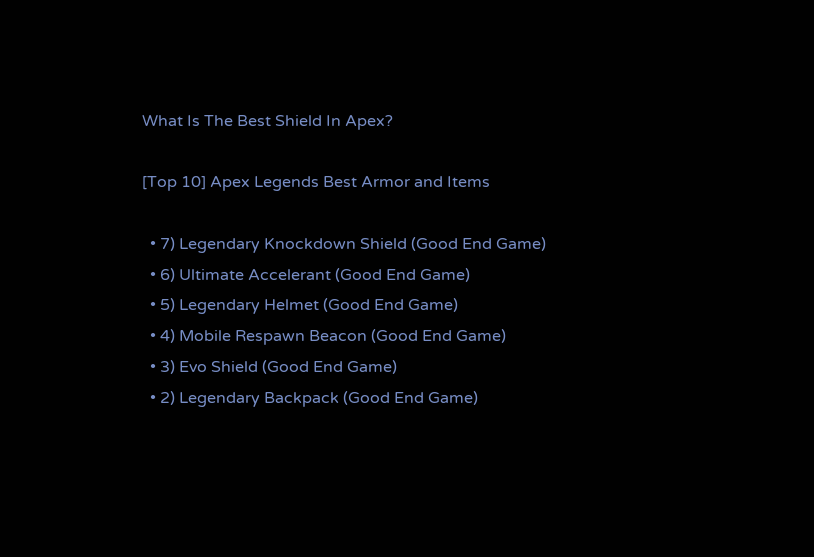What Is The Best Shield In Apex?

[Top 10] Apex Legends Best Armor and Items

  • 7) Legendary Knockdown Shield (Good End Game)
  • 6) Ultimate Accelerant (Good End Game)
  • 5) Legendary Helmet (Good End Game)
  • 4) Mobile Respawn Beacon (Good End Game)
  • 3) Evo Shield (Good End Game)
  • 2) Legendary Backpack (Good End Game)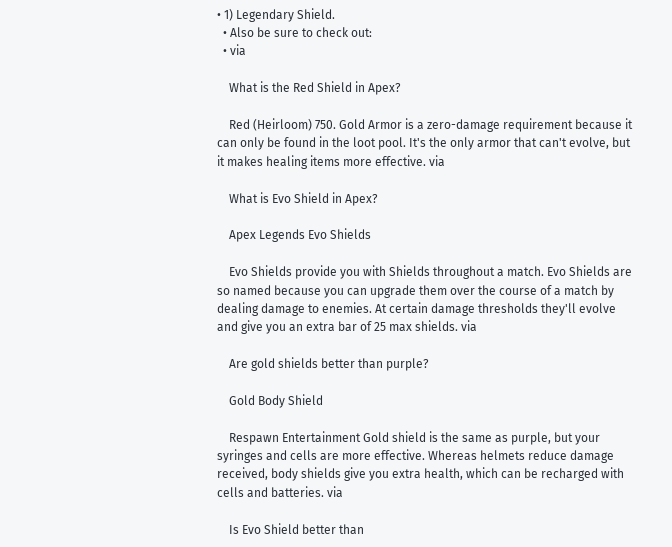• 1) Legendary Shield.
  • Also be sure to check out:
  • via

    What is the Red Shield in Apex?

    Red (Heirloom) 750. Gold Armor is a zero-damage requirement because it can only be found in the loot pool. It's the only armor that can't evolve, but it makes healing items more effective. via

    What is Evo Shield in Apex?

    Apex Legends Evo Shields

    Evo Shields provide you with Shields throughout a match. Evo Shields are so named because you can upgrade them over the course of a match by dealing damage to enemies. At certain damage thresholds they'll evolve and give you an extra bar of 25 max shields. via

    Are gold shields better than purple?

    Gold Body Shield

    Respawn Entertainment Gold shield is the same as purple, but your syringes and cells are more effective. Whereas helmets reduce damage received, body shields give you extra health, which can be recharged with cells and batteries. via

    Is Evo Shield better than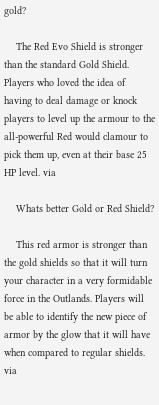gold?

    The Red Evo Shield is stronger than the standard Gold Shield. Players who loved the idea of having to deal damage or knock players to level up the armour to the all-powerful Red would clamour to pick them up, even at their base 25 HP level. via

    Whats better Gold or Red Shield?

    This red armor is stronger than the gold shields so that it will turn your character in a very formidable force in the Outlands. Players will be able to identify the new piece of armor by the glow that it will have when compared to regular shields. via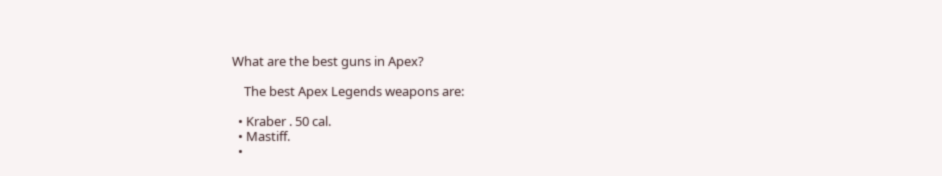What are the best guns in Apex?

    The best Apex Legends weapons are:

  • Kraber . 50 cal.
  • Mastiff.
  •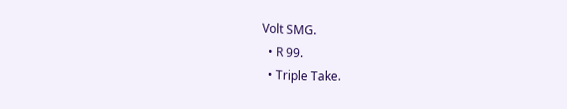Volt SMG.
  • R 99.
  • Triple Take.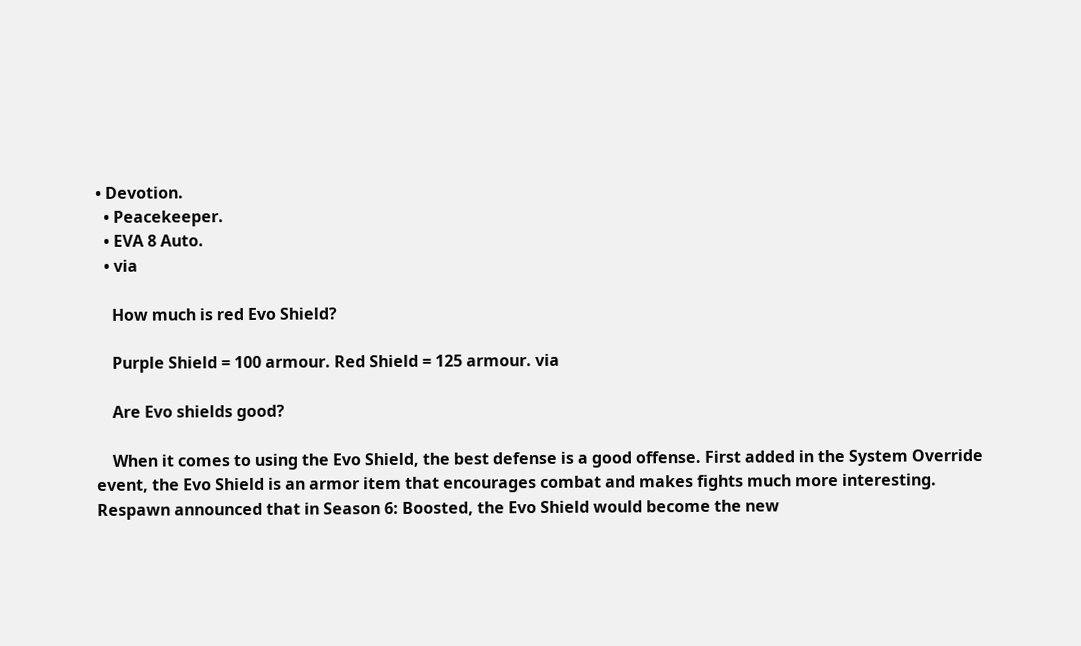• Devotion.
  • Peacekeeper.
  • EVA 8 Auto.
  • via

    How much is red Evo Shield?

    Purple Shield = 100 armour. Red Shield = 125 armour. via

    Are Evo shields good?

    When it comes to using the Evo Shield, the best defense is a good offense. First added in the System Override event, the Evo Shield is an armor item that encourages combat and makes fights much more interesting. Respawn announced that in Season 6: Boosted, the Evo Shield would become the new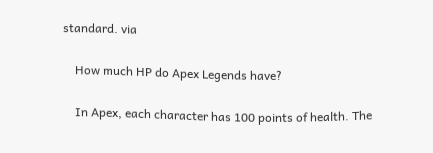standard. via

    How much HP do Apex Legends have?

    In Apex, each character has 100 points of health. The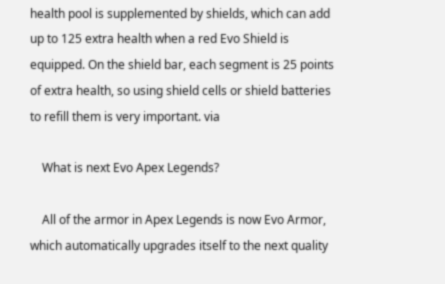health pool is supplemented by shields, which can add up to 125 extra health when a red Evo Shield is equipped. On the shield bar, each segment is 25 points of extra health, so using shield cells or shield batteries to refill them is very important. via

    What is next Evo Apex Legends?

    All of the armor in Apex Legends is now Evo Armor, which automatically upgrades itself to the next quality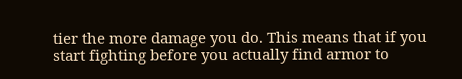tier the more damage you do. This means that if you start fighting before you actually find armor to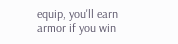equip, you'll earn armor if you win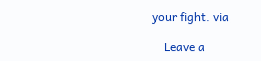your fight. via

    Leave a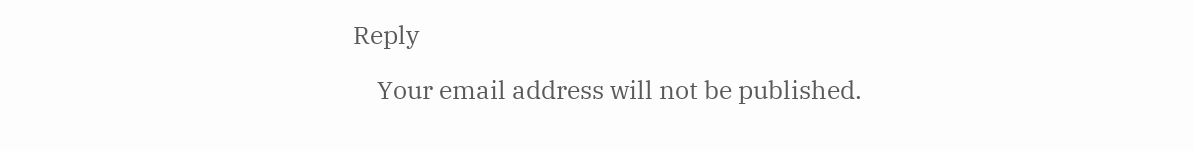Reply

    Your email address will not be published.